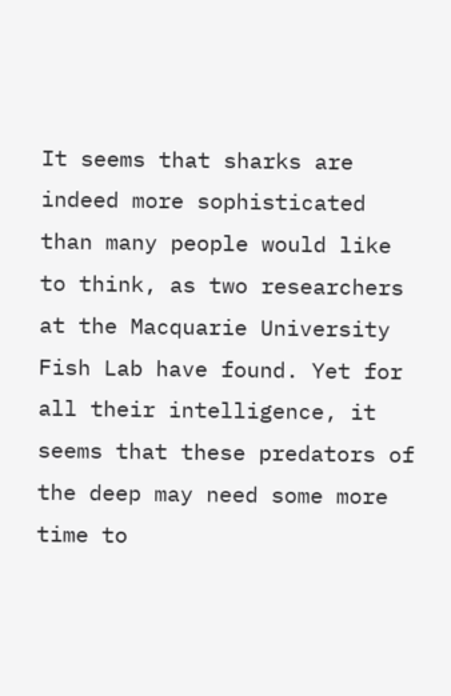It seems that sharks are indeed more sophisticated than many people would like to think, as two researchers at the Macquarie University Fish Lab have found. Yet for all their intelligence, it seems that these predators of the deep may need some more time to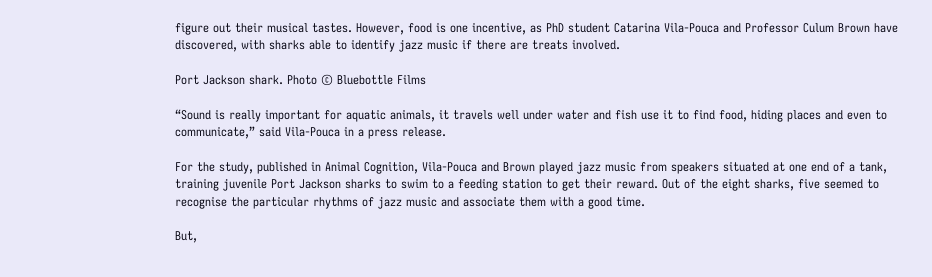figure out their musical tastes. However, food is one incentive, as PhD student Catarina Vila-Pouca and Professor Culum Brown have discovered, with sharks able to identify jazz music if there are treats involved.

Port Jackson shark. Photo © Bluebottle Films

“Sound is really important for aquatic animals, it travels well under water and fish use it to find food, hiding places and even to communicate,” said Vila-Pouca in a press release.

For the study, published in Animal Cognition, Vila-Pouca and Brown played jazz music from speakers situated at one end of a tank, training juvenile Port Jackson sharks to swim to a feeding station to get their reward. Out of the eight sharks, five seemed to recognise the particular rhythms of jazz music and associate them with a good time.

But,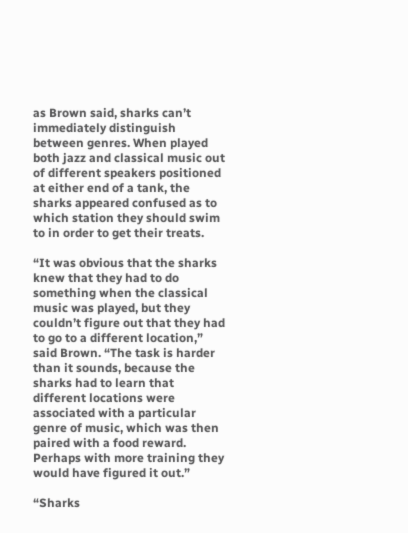as Brown said, sharks can’t immediately distinguish between genres. When played both jazz and classical music out of different speakers positioned at either end of a tank, the sharks appeared confused as to which station they should swim to in order to get their treats.

“It was obvious that the sharks knew that they had to do something when the classical music was played, but they couldn’t figure out that they had to go to a different location,” said Brown. “The task is harder than it sounds, because the sharks had to learn that different locations were associated with a particular genre of music, which was then paired with a food reward. Perhaps with more training they would have figured it out.”

“Sharks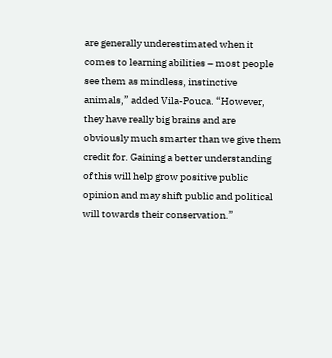are generally underestimated when it comes to learning abilities – most people see them as mindless, instinctive animals,” added Vila-Pouca. “However, they have really big brains and are obviously much smarter than we give them credit for. Gaining a better understanding of this will help grow positive public opinion and may shift public and political will towards their conservation.”